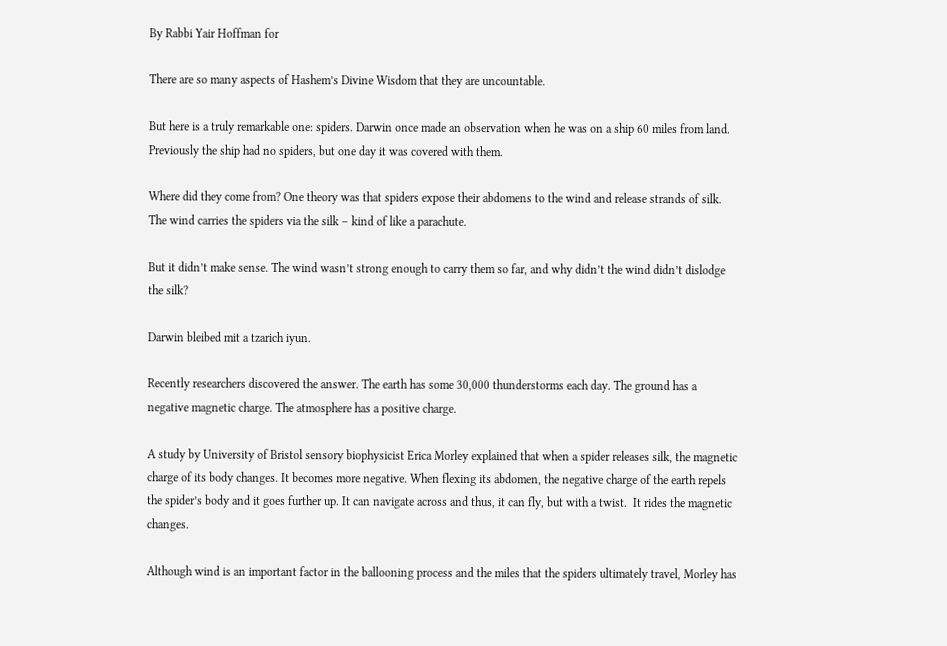By Rabbi Yair Hoffman for

There are so many aspects of Hashem’s Divine Wisdom that they are uncountable.

But here is a truly remarkable one: spiders. Darwin once made an observation when he was on a ship 60 miles from land. Previously the ship had no spiders, but one day it was covered with them.

Where did they come from? One theory was that spiders expose their abdomens to the wind and release strands of silk. The wind carries the spiders via the silk – kind of like a parachute.

But it didn’t make sense. The wind wasn’t strong enough to carry them so far, and why didn’t the wind didn’t dislodge the silk?

Darwin bleibed mit a tzarich iyun.

Recently researchers discovered the answer. The earth has some 30,000 thunderstorms each day. The ground has a negative magnetic charge. The atmosphere has a positive charge.

A study by University of Bristol sensory biophysicist Erica Morley explained that when a spider releases silk, the magnetic charge of its body changes. It becomes more negative. When flexing its abdomen, the negative charge of the earth repels the spider’s body and it goes further up. It can navigate across and thus, it can fly, but with a twist.  It rides the magnetic changes.

Although wind is an important factor in the ballooning process and the miles that the spiders ultimately travel, Morley has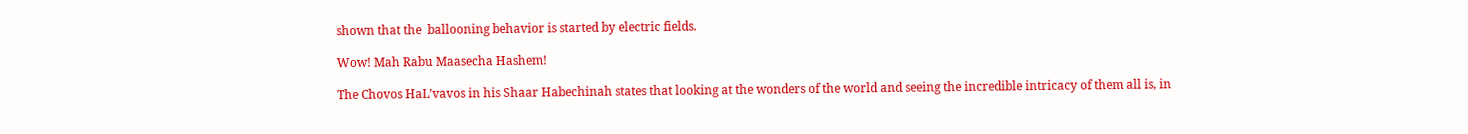shown that the  ballooning behavior is started by electric fields.

Wow! Mah Rabu Maasecha Hashem!

The Chovos HaL’vavos in his Shaar Habechinah states that looking at the wonders of the world and seeing the incredible intricacy of them all is, in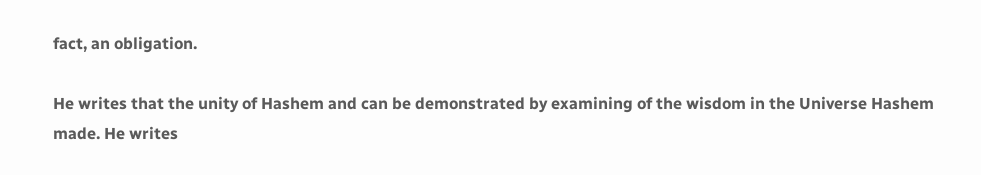fact, an obligation.

He writes that the unity of Hashem and can be demonstrated by examining of the wisdom in the Universe Hashem made. He writes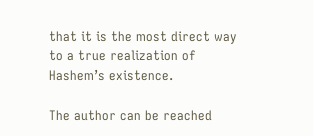that it is the most direct way to a true realization of Hashem’s existence.

The author can be reached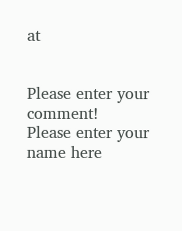at


Please enter your comment!
Please enter your name here